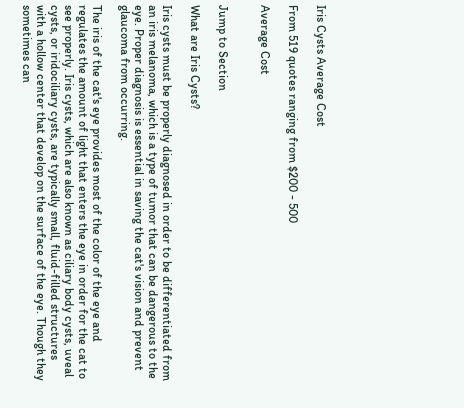Iris Cysts Average Cost

From 519 quotes ranging from $200 - 500

Average Cost


Jump to Section

What are Iris Cysts?

Iris cysts must be properly diagnosed in order to be differentiated from an iris melanoma, which is a type of tumor that can be dangerous to the eye. Proper diagnosis is essential in saving the cat's vision and prevent glaucoma from occurring.

The iris of the cat's eye provides most of the color of the eye and regulates the amount of light that enters the eye in order for the cat to see properly. Iris cysts, which are also known as ciliary body cysts, uveal cysts, or iridociliary cysts, are typically small, fluid-filled structures with a hollow center that develop on the surface of the eye. Though they sometimes can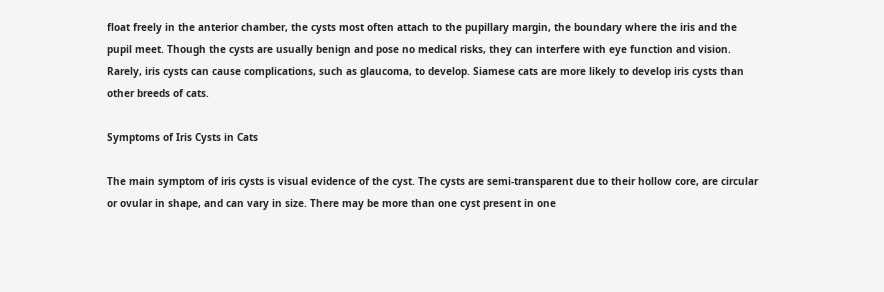float freely in the anterior chamber, the cysts most often attach to the pupillary margin, the boundary where the iris and the pupil meet. Though the cysts are usually benign and pose no medical risks, they can interfere with eye function and vision. Rarely, iris cysts can cause complications, such as glaucoma, to develop. Siamese cats are more likely to develop iris cysts than other breeds of cats.

Symptoms of Iris Cysts in Cats

The main symptom of iris cysts is visual evidence of the cyst. The cysts are semi-transparent due to their hollow core, are circular or ovular in shape, and can vary in size. There may be more than one cyst present in one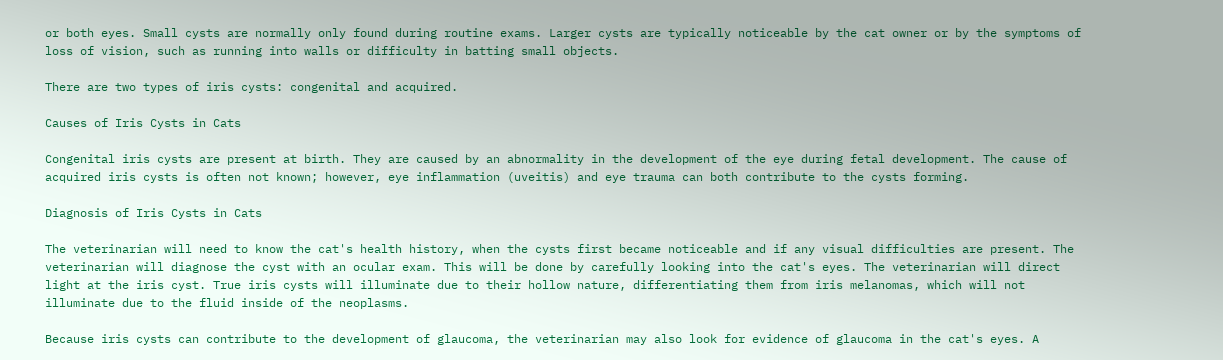or both eyes. Small cysts are normally only found during routine exams. Larger cysts are typically noticeable by the cat owner or by the symptoms of loss of vision, such as running into walls or difficulty in batting small objects.

There are two types of iris cysts: congenital and acquired.

Causes of Iris Cysts in Cats

Congenital iris cysts are present at birth. They are caused by an abnormality in the development of the eye during fetal development. The cause of acquired iris cysts is often not known; however, eye inflammation (uveitis) and eye trauma can both contribute to the cysts forming.

Diagnosis of Iris Cysts in Cats

The veterinarian will need to know the cat's health history, when the cysts first became noticeable and if any visual difficulties are present. The veterinarian will diagnose the cyst with an ocular exam. This will be done by carefully looking into the cat's eyes. The veterinarian will direct light at the iris cyst. True iris cysts will illuminate due to their hollow nature, differentiating them from iris melanomas, which will not illuminate due to the fluid inside of the neoplasms.

Because iris cysts can contribute to the development of glaucoma, the veterinarian may also look for evidence of glaucoma in the cat's eyes. A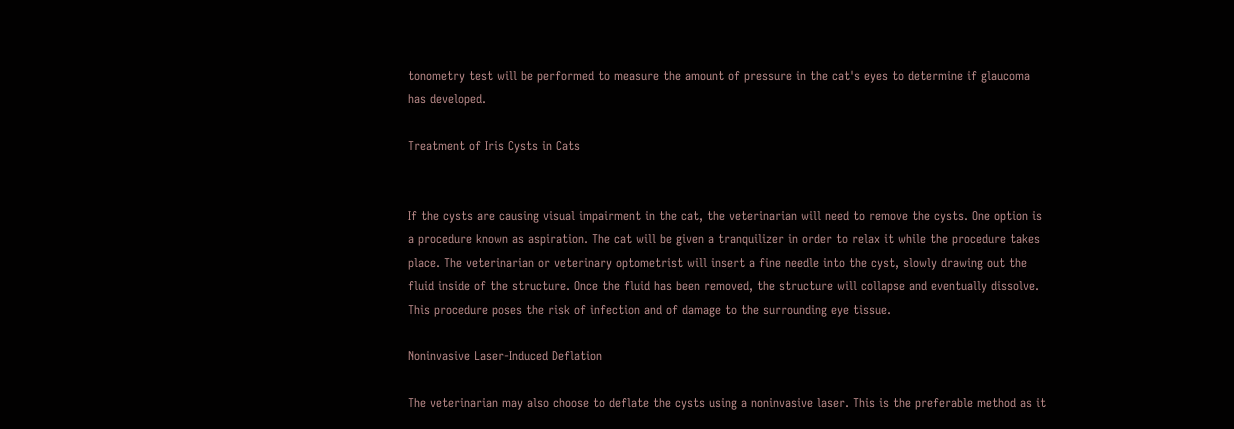tonometry test will be performed to measure the amount of pressure in the cat's eyes to determine if glaucoma has developed.

Treatment of Iris Cysts in Cats


If the cysts are causing visual impairment in the cat, the veterinarian will need to remove the cysts. One option is a procedure known as aspiration. The cat will be given a tranquilizer in order to relax it while the procedure takes place. The veterinarian or veterinary optometrist will insert a fine needle into the cyst, slowly drawing out the fluid inside of the structure. Once the fluid has been removed, the structure will collapse and eventually dissolve. This procedure poses the risk of infection and of damage to the surrounding eye tissue.

Noninvasive Laser-Induced Deflation

The veterinarian may also choose to deflate the cysts using a noninvasive laser. This is the preferable method as it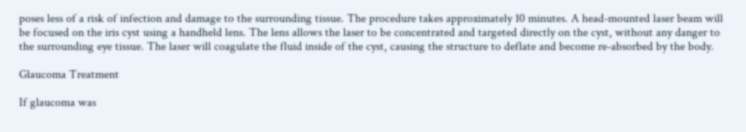poses less of a risk of infection and damage to the surrounding tissue. The procedure takes approximately 10 minutes. A head-mounted laser beam will be focused on the iris cyst using a handheld lens. The lens allows the laser to be concentrated and targeted directly on the cyst, without any danger to the surrounding eye tissue. The laser will coagulate the fluid inside of the cyst, causing the structure to deflate and become re-absorbed by the body.

Glaucoma Treatment

If glaucoma was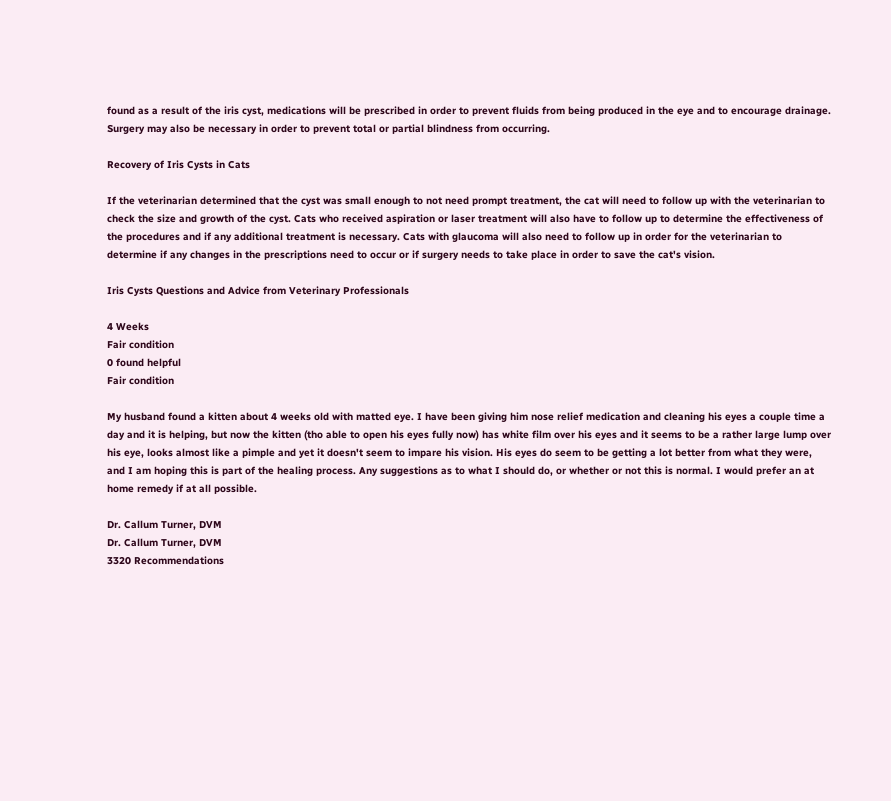found as a result of the iris cyst, medications will be prescribed in order to prevent fluids from being produced in the eye and to encourage drainage. Surgery may also be necessary in order to prevent total or partial blindness from occurring.

Recovery of Iris Cysts in Cats

If the veterinarian determined that the cyst was small enough to not need prompt treatment, the cat will need to follow up with the veterinarian to check the size and growth of the cyst. Cats who received aspiration or laser treatment will also have to follow up to determine the effectiveness of the procedures and if any additional treatment is necessary. Cats with glaucoma will also need to follow up in order for the veterinarian to determine if any changes in the prescriptions need to occur or if surgery needs to take place in order to save the cat's vision.

Iris Cysts Questions and Advice from Veterinary Professionals

4 Weeks
Fair condition
0 found helpful
Fair condition

My husband found a kitten about 4 weeks old with matted eye. I have been giving him nose relief medication and cleaning his eyes a couple time a day and it is helping, but now the kitten (tho able to open his eyes fully now) has white film over his eyes and it seems to be a rather large lump over his eye, looks almost like a pimple and yet it doesn't seem to impare his vision. His eyes do seem to be getting a lot better from what they were, and I am hoping this is part of the healing process. Any suggestions as to what I should do, or whether or not this is normal. I would prefer an at home remedy if at all possible.

Dr. Callum Turner, DVM
Dr. Callum Turner, DVM
3320 Recommendations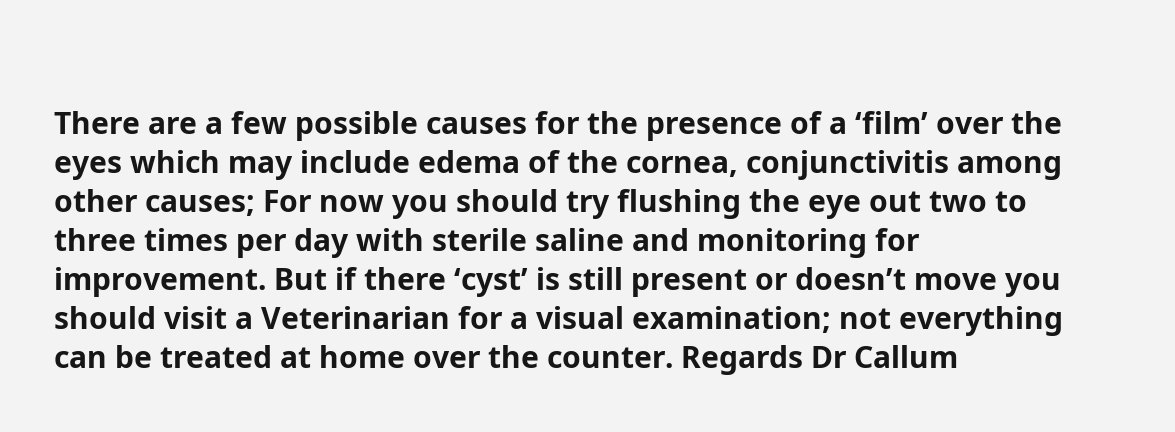There are a few possible causes for the presence of a ‘film’ over the eyes which may include edema of the cornea, conjunctivitis among other causes; For now you should try flushing the eye out two to three times per day with sterile saline and monitoring for improvement. But if there ‘cyst’ is still present or doesn’t move you should visit a Veterinarian for a visual examination; not everything can be treated at home over the counter. Regards Dr Callum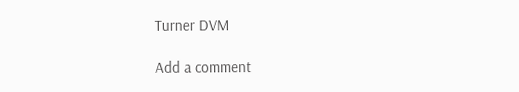Turner DVM

Add a comment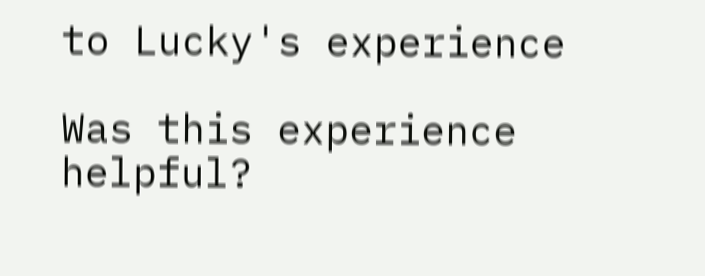to Lucky's experience

Was this experience helpful?